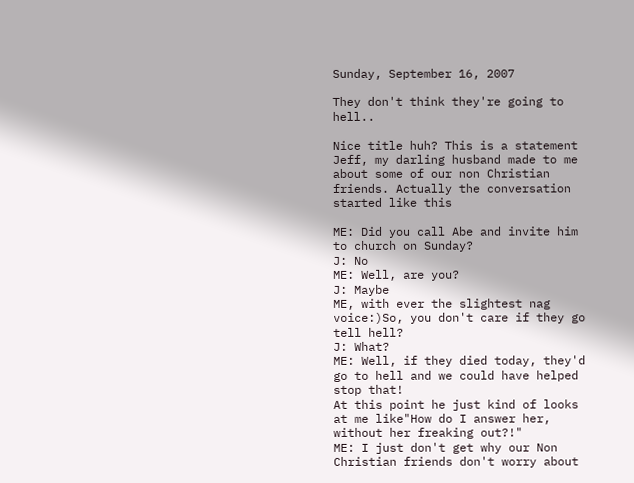Sunday, September 16, 2007

They don't think they're going to hell..

Nice title huh? This is a statement Jeff, my darling husband made to me about some of our non Christian friends. Actually the conversation started like this

ME: Did you call Abe and invite him to church on Sunday?
J: No
ME: Well, are you?
J: Maybe
ME, with ever the slightest nag voice:)So, you don't care if they go tell hell?
J: What?
ME: Well, if they died today, they'd go to hell and we could have helped stop that!
At this point he just kind of looks at me like"How do I answer her, without her freaking out?!"
ME: I just don't get why our Non Christian friends don't worry about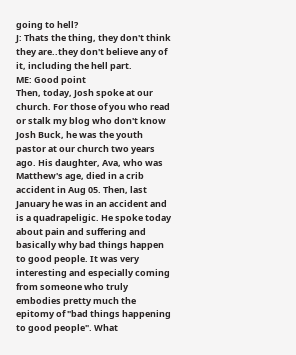going to hell?
J: Thats the thing, they don't think they are..they don't believe any of it, including the hell part.
ME: Good point
Then, today, Josh spoke at our church. For those of you who read or stalk my blog who don't know Josh Buck, he was the youth pastor at our church two years ago. His daughter, Ava, who was Matthew's age, died in a crib accident in Aug 05. Then, last January he was in an accident and is a quadrapeligic. He spoke today about pain and suffering and basically why bad things happen to good people. It was very interesting and especially coming from someone who truly embodies pretty much the epitomy of "bad things happening to good people". What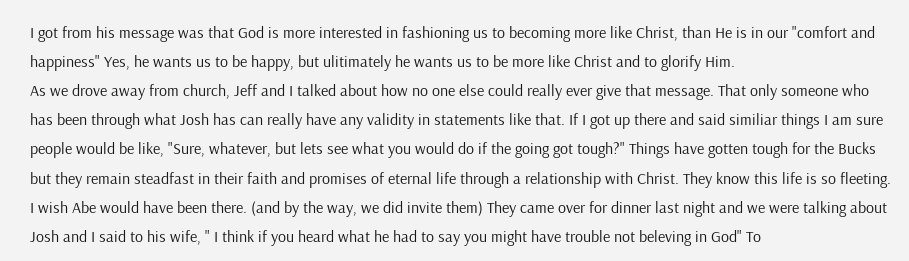I got from his message was that God is more interested in fashioning us to becoming more like Christ, than He is in our "comfort and happiness" Yes, he wants us to be happy, but ulitimately he wants us to be more like Christ and to glorify Him.
As we drove away from church, Jeff and I talked about how no one else could really ever give that message. That only someone who has been through what Josh has can really have any validity in statements like that. If I got up there and said similiar things I am sure people would be like, "Sure, whatever, but lets see what you would do if the going got tough?" Things have gotten tough for the Bucks but they remain steadfast in their faith and promises of eternal life through a relationship with Christ. They know this life is so fleeting. I wish Abe would have been there. (and by the way, we did invite them) They came over for dinner last night and we were talking about Josh and I said to his wife, " I think if you heard what he had to say you might have trouble not beleving in God" To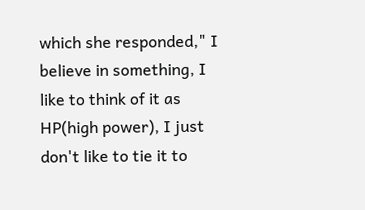which she responded," I believe in something, I like to think of it as HP(high power), I just don't like to tie it to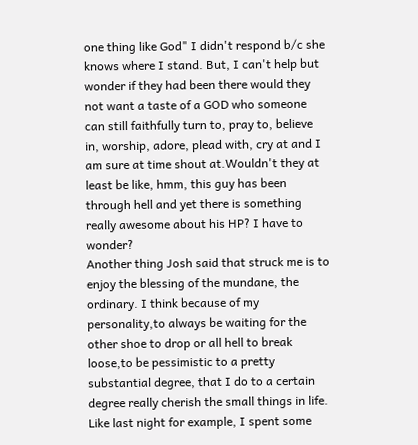one thing like God" I didn't respond b/c she knows where I stand. But, I can't help but wonder if they had been there would they not want a taste of a GOD who someone can still faithfully turn to, pray to, believe in, worship, adore, plead with, cry at and I am sure at time shout at.Wouldn't they at least be like, hmm, this guy has been through hell and yet there is something really awesome about his HP? I have to wonder?
Another thing Josh said that struck me is to enjoy the blessing of the mundane, the ordinary. I think because of my personality,to always be waiting for the other shoe to drop or all hell to break loose,to be pessimistic to a pretty substantial degree, that I do to a certain degree really cherish the small things in life. Like last night for example, I spent some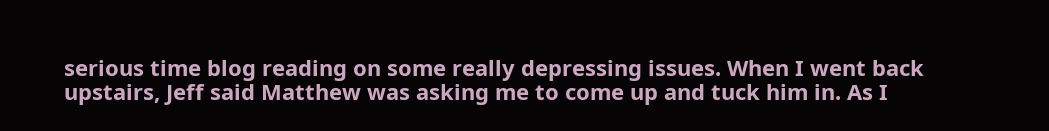serious time blog reading on some really depressing issues. When I went back upstairs, Jeff said Matthew was asking me to come up and tuck him in. As I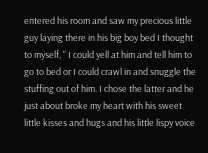entered his room and saw my precious little guy laying there in his big boy bed I thought to myself, " I could yell at him and tell him to go to bed or I could crawl in and snuggle the stuffing out of him. I chose the latter and he just about broke my heart with his sweet little kisses and hugs and his little lispy voice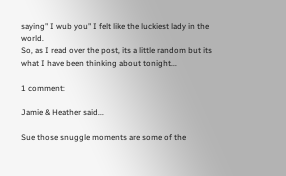saying" I wub you" I felt like the luckiest lady in the world.
So, as I read over the post, its a little random but its what I have been thinking about tonight...

1 comment:

Jamie & Heather said...

Sue those snuggle moments are some of the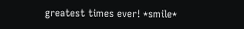greatest times ever! *smile*